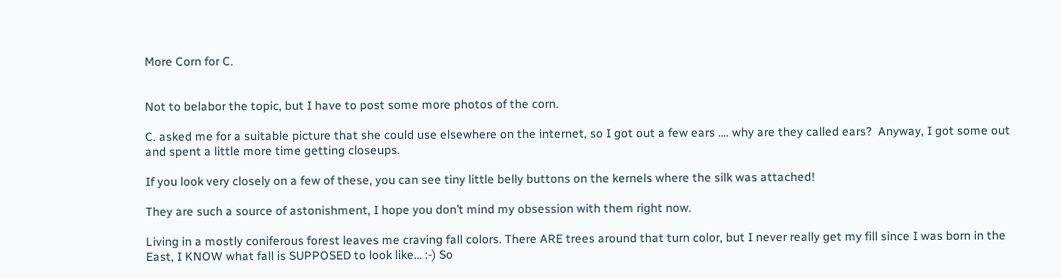More Corn for C.


Not to belabor the topic, but I have to post some more photos of the corn.

C. asked me for a suitable picture that she could use elsewhere on the internet, so I got out a few ears …. why are they called ears?  Anyway, I got some out and spent a little more time getting closeups.

If you look very closely on a few of these, you can see tiny little belly buttons on the kernels where the silk was attached!

They are such a source of astonishment, I hope you don’t mind my obsession with them right now.

Living in a mostly coniferous forest leaves me craving fall colors. There ARE trees around that turn color, but I never really get my fill since I was born in the East, I KNOW what fall is SUPPOSED to look like… :-) So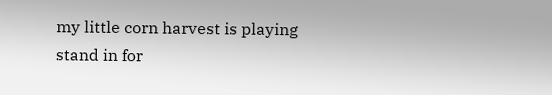my little corn harvest is playing stand in for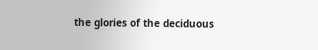the glories of the deciduous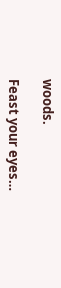woods.

Feast your eyes…